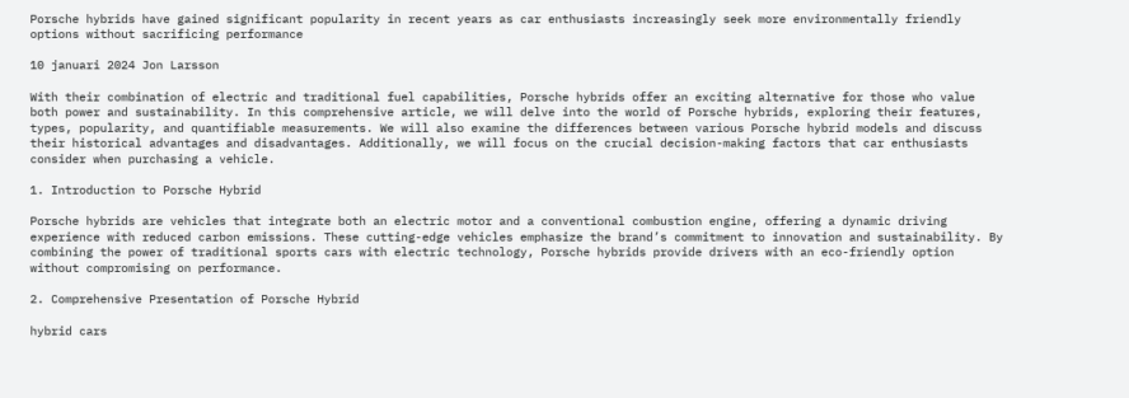Porsche hybrids have gained significant popularity in recent years as car enthusiasts increasingly seek more environmentally friendly options without sacrificing performance

10 januari 2024 Jon Larsson

With their combination of electric and traditional fuel capabilities, Porsche hybrids offer an exciting alternative for those who value both power and sustainability. In this comprehensive article, we will delve into the world of Porsche hybrids, exploring their features, types, popularity, and quantifiable measurements. We will also examine the differences between various Porsche hybrid models and discuss their historical advantages and disadvantages. Additionally, we will focus on the crucial decision-making factors that car enthusiasts consider when purchasing a vehicle.

1. Introduction to Porsche Hybrid

Porsche hybrids are vehicles that integrate both an electric motor and a conventional combustion engine, offering a dynamic driving experience with reduced carbon emissions. These cutting-edge vehicles emphasize the brand’s commitment to innovation and sustainability. By combining the power of traditional sports cars with electric technology, Porsche hybrids provide drivers with an eco-friendly option without compromising on performance.

2. Comprehensive Presentation of Porsche Hybrid

hybrid cars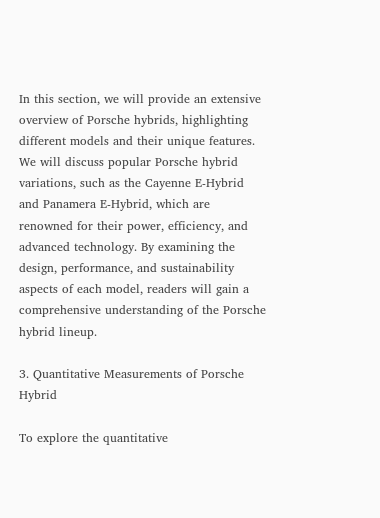In this section, we will provide an extensive overview of Porsche hybrids, highlighting different models and their unique features. We will discuss popular Porsche hybrid variations, such as the Cayenne E-Hybrid and Panamera E-Hybrid, which are renowned for their power, efficiency, and advanced technology. By examining the design, performance, and sustainability aspects of each model, readers will gain a comprehensive understanding of the Porsche hybrid lineup.

3. Quantitative Measurements of Porsche Hybrid

To explore the quantitative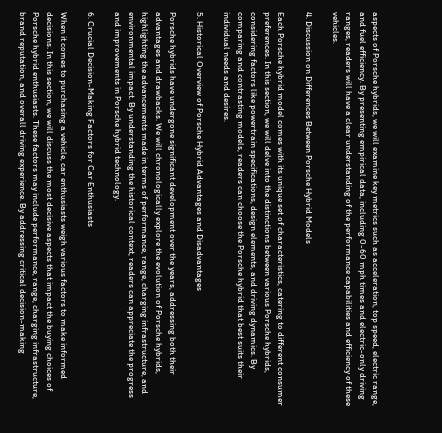aspects of Porsche hybrids, we will examine key metrics such as acceleration, top speed, electric range, and fuel efficiency. By presenting empirical data, including 0-60 mph times and electric-only driving ranges, readers will have a clear understanding of the performance capabilities and efficiency of these vehicles.

4. Discussion on Differences Between Porsche Hybrid Models

Each Porsche hybrid model comes with its unique set of characteristics, catering to different consumer preferences. In this section, we will delve into the distinctions between various Porsche hybrids, considering factors like powertrain specifications, design elements, and driving dynamics. By comparing and contrasting models, readers can choose the Porsche hybrid that best suits their individual needs and desires.

5. Historical Overview of Porsche Hybrid Advantages and Disadvantages

Porsche hybrids have undergone significant development over the years, addressing both their advantages and drawbacks. We will chronologically explore the evolution of Porsche hybrids, highlighting the advancements made in terms of performance, range, charging infrastructure, and environmental impact. By understanding the historical context, readers can appreciate the progress and improvements in Porsche hybrid technology.

6. Crucial Decision-Making Factors for Car Enthusiasts

When it comes to purchasing a vehicle, car enthusiasts weigh various factors to make informed decisions. In this section, we will discuss the most decisive aspects that impact the buying choices of Porsche hybrid enthusiasts. These factors may include performance, range, charging infrastructure, brand reputation, and overall driving experience. By addressing critical decision-making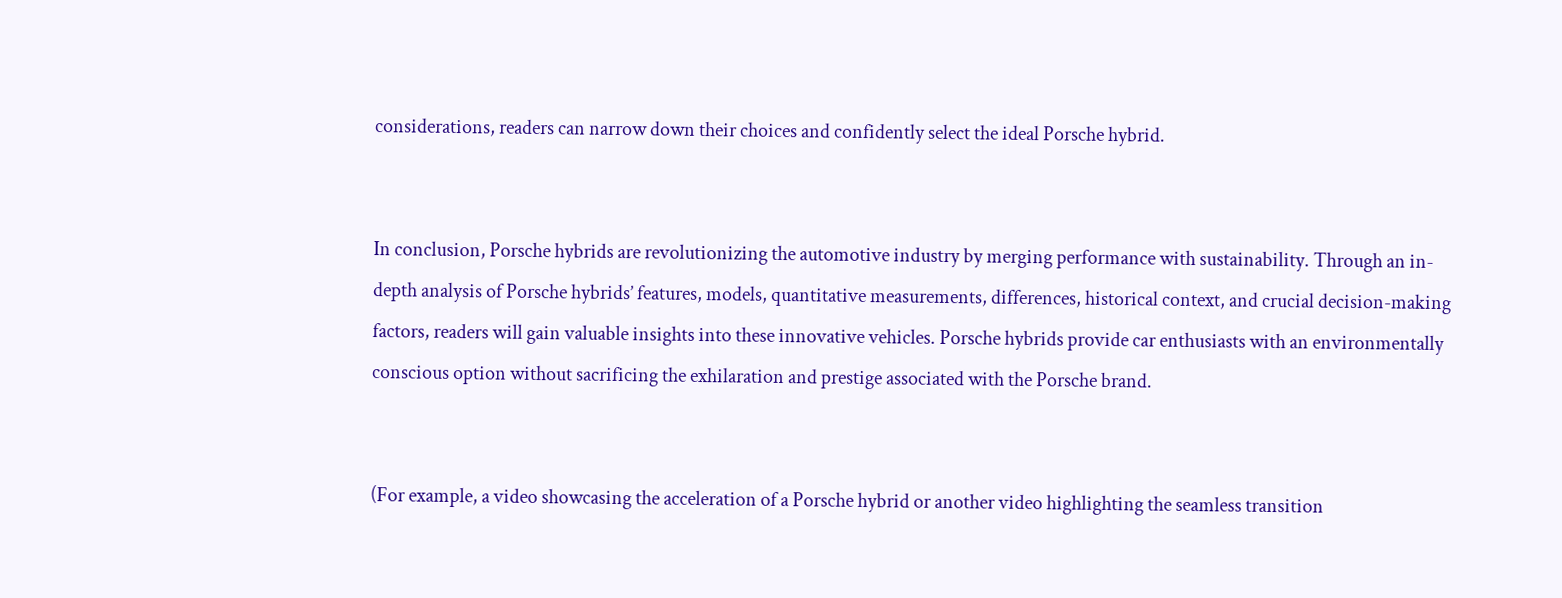considerations, readers can narrow down their choices and confidently select the ideal Porsche hybrid.


In conclusion, Porsche hybrids are revolutionizing the automotive industry by merging performance with sustainability. Through an in-depth analysis of Porsche hybrids’ features, models, quantitative measurements, differences, historical context, and crucial decision-making factors, readers will gain valuable insights into these innovative vehicles. Porsche hybrids provide car enthusiasts with an environmentally conscious option without sacrificing the exhilaration and prestige associated with the Porsche brand.


(For example, a video showcasing the acceleration of a Porsche hybrid or another video highlighting the seamless transition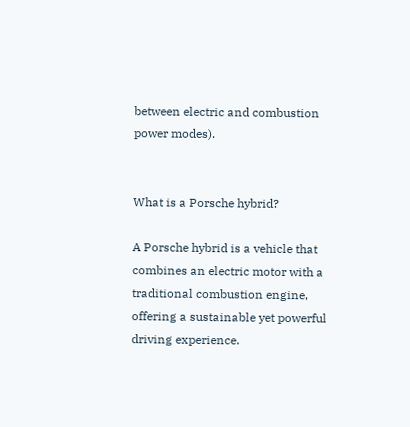between electric and combustion power modes).


What is a Porsche hybrid?

A Porsche hybrid is a vehicle that combines an electric motor with a traditional combustion engine, offering a sustainable yet powerful driving experience.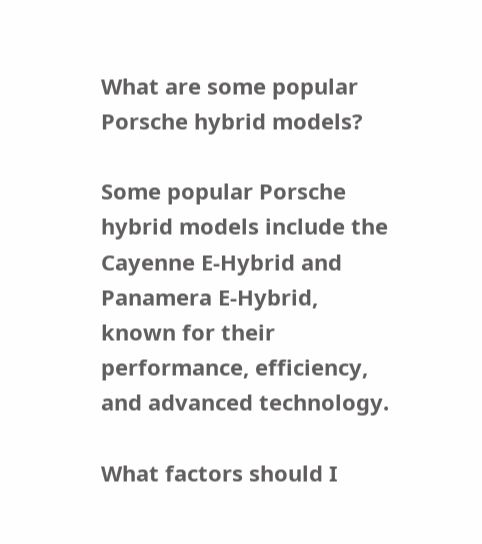What are some popular Porsche hybrid models?

Some popular Porsche hybrid models include the Cayenne E-Hybrid and Panamera E-Hybrid, known for their performance, efficiency, and advanced technology.

What factors should I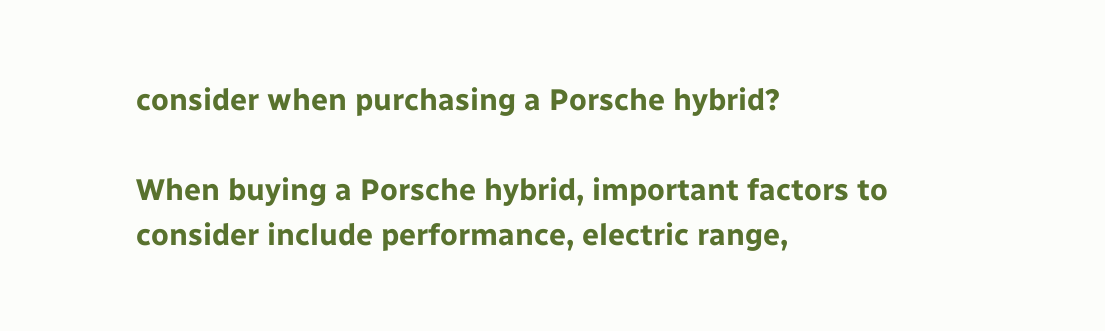consider when purchasing a Porsche hybrid?

When buying a Porsche hybrid, important factors to consider include performance, electric range,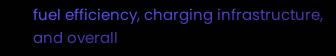fuel efficiency, charging infrastructure, and overall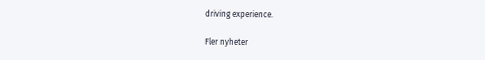driving experience.

Fler nyheter